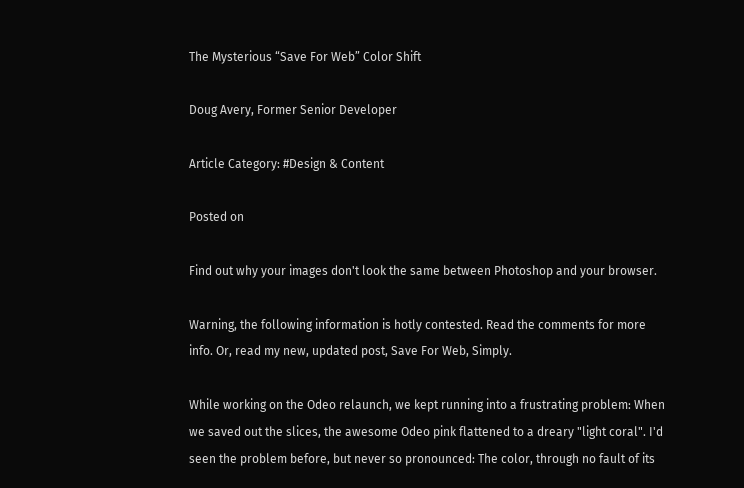The Mysterious “Save For Web” Color Shift

Doug Avery, Former Senior Developer

Article Category: #Design & Content

Posted on

Find out why your images don't look the same between Photoshop and your browser.

Warning, the following information is hotly contested. Read the comments for more info. Or, read my new, updated post, Save For Web, Simply.

While working on the Odeo relaunch, we kept running into a frustrating problem: When we saved out the slices, the awesome Odeo pink flattened to a dreary "light coral". I'd seen the problem before, but never so pronounced: The color, through no fault of its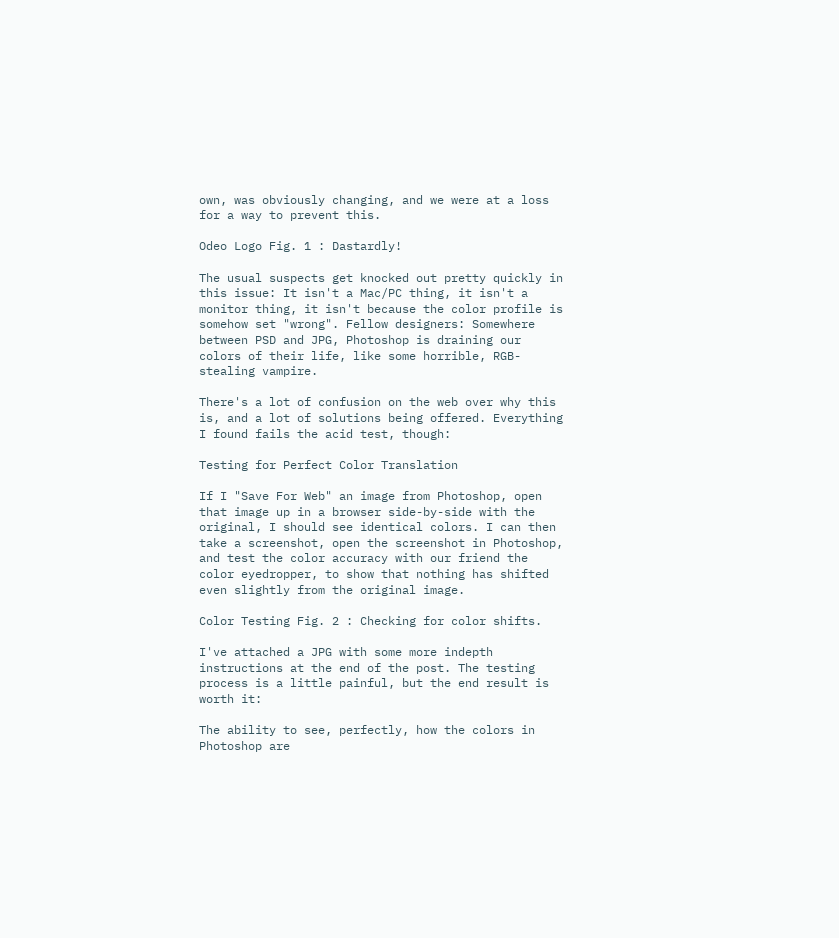own, was obviously changing, and we were at a loss for a way to prevent this.

Odeo Logo Fig. 1 : Dastardly!

The usual suspects get knocked out pretty quickly in this issue: It isn't a Mac/PC thing, it isn't a monitor thing, it isn't because the color profile is somehow set "wrong". Fellow designers: Somewhere between PSD and JPG, Photoshop is draining our colors of their life, like some horrible, RGB-stealing vampire.

There's a lot of confusion on the web over why this is, and a lot of solutions being offered. Everything I found fails the acid test, though:

Testing for Perfect Color Translation

If I "Save For Web" an image from Photoshop, open that image up in a browser side-by-side with the original, I should see identical colors. I can then take a screenshot, open the screenshot in Photoshop, and test the color accuracy with our friend the color eyedropper, to show that nothing has shifted even slightly from the original image.

Color Testing Fig. 2 : Checking for color shifts.

I've attached a JPG with some more indepth instructions at the end of the post. The testing process is a little painful, but the end result is worth it:

The ability to see, perfectly, how the colors in Photoshop are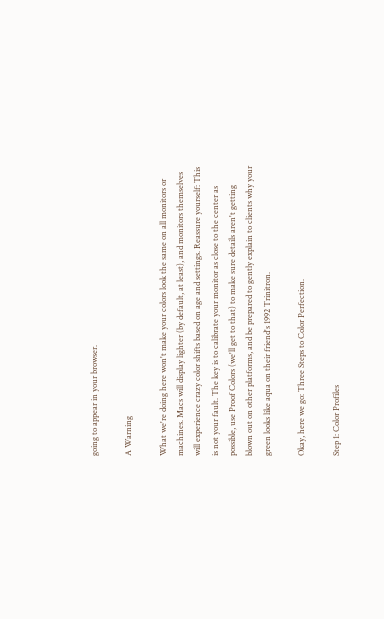going to appear in your browser.

A Warning

What we're doing here won't make your colors look the same on all monitors or machines. Macs will display lighter (by default, at least), and monitors themselves will experience crazy color shifts based on age and settings. Reassure yourself: This is not your fault. The key is to calibrate your monitor as close to the center as possible, use Proof Colors (we'll get to that) to make sure details aren't getting blown out on other platforms, and be prepared to gently explain to clients why your green looks like aqua on their friend's 1992 Trinitron.

Okay, here we go: Three Steps to Color Perfection.

Step 1: Color Profiles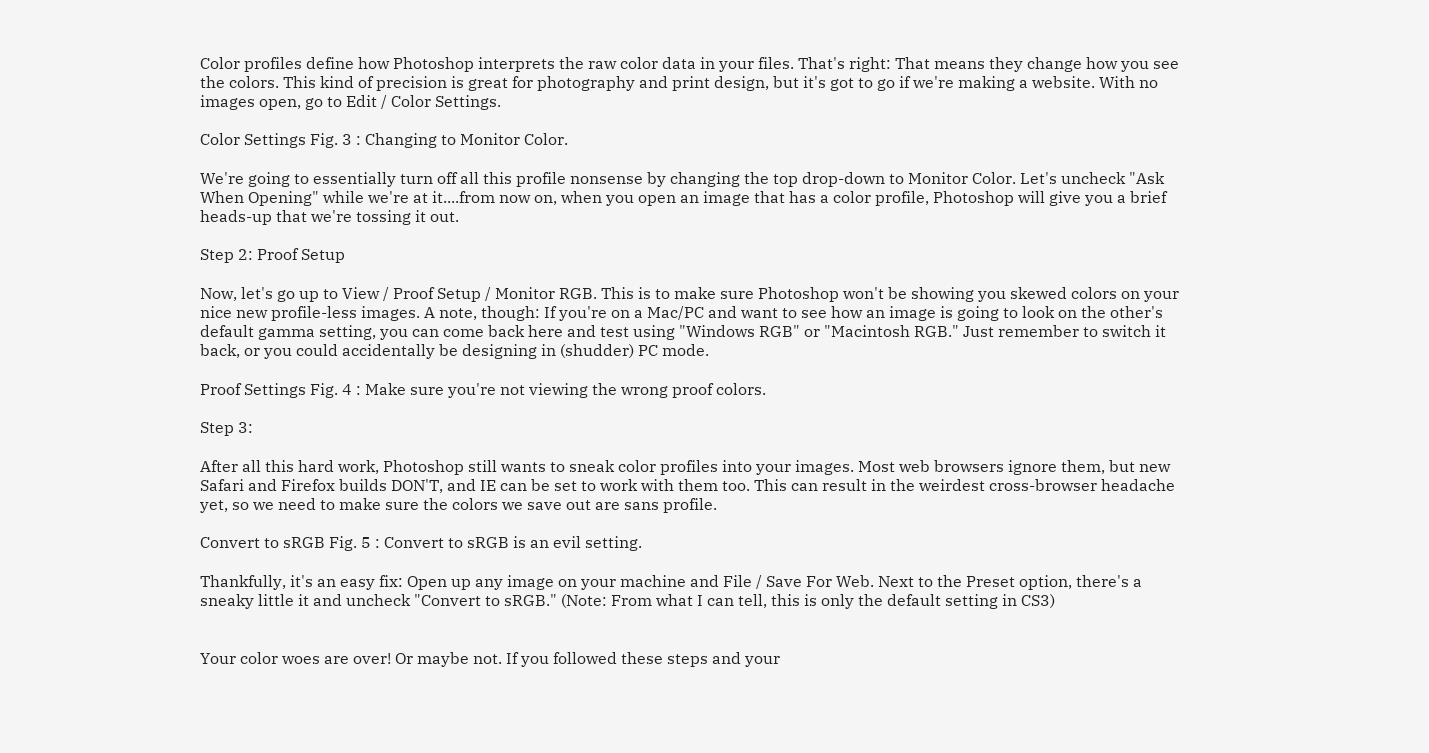Color profiles define how Photoshop interprets the raw color data in your files. That's right: That means they change how you see the colors. This kind of precision is great for photography and print design, but it's got to go if we're making a website. With no images open, go to Edit / Color Settings.

Color Settings Fig. 3 : Changing to Monitor Color.

We're going to essentially turn off all this profile nonsense by changing the top drop-down to Monitor Color. Let's uncheck "Ask When Opening" while we're at it....from now on, when you open an image that has a color profile, Photoshop will give you a brief heads-up that we're tossing it out.

Step 2: Proof Setup

Now, let's go up to View / Proof Setup / Monitor RGB. This is to make sure Photoshop won't be showing you skewed colors on your nice new profile-less images. A note, though: If you're on a Mac/PC and want to see how an image is going to look on the other's default gamma setting, you can come back here and test using "Windows RGB" or "Macintosh RGB." Just remember to switch it back, or you could accidentally be designing in (shudder) PC mode.

Proof Settings Fig. 4 : Make sure you're not viewing the wrong proof colors.

Step 3:

After all this hard work, Photoshop still wants to sneak color profiles into your images. Most web browsers ignore them, but new Safari and Firefox builds DON'T, and IE can be set to work with them too. This can result in the weirdest cross-browser headache yet, so we need to make sure the colors we save out are sans profile.

Convert to sRGB Fig. 5 : Convert to sRGB is an evil setting.

Thankfully, it's an easy fix: Open up any image on your machine and File / Save For Web. Next to the Preset option, there's a sneaky little it and uncheck "Convert to sRGB." (Note: From what I can tell, this is only the default setting in CS3)


Your color woes are over! Or maybe not. If you followed these steps and your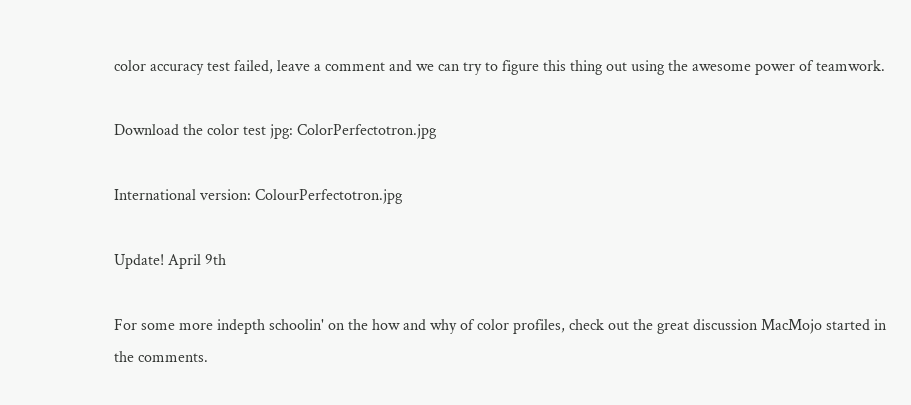color accuracy test failed, leave a comment and we can try to figure this thing out using the awesome power of teamwork.

Download the color test jpg: ColorPerfectotron.jpg

International version: ColourPerfectotron.jpg

Update! April 9th

For some more indepth schoolin' on the how and why of color profiles, check out the great discussion MacMojo started in the comments.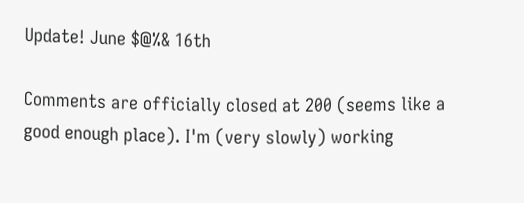Update! June $@%& 16th

Comments are officially closed at 200 (seems like a good enough place). I'm (very slowly) working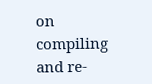on compiling and re-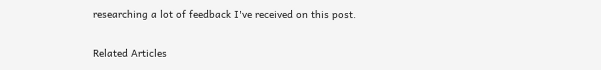researching a lot of feedback I've received on this post.

Related Articles